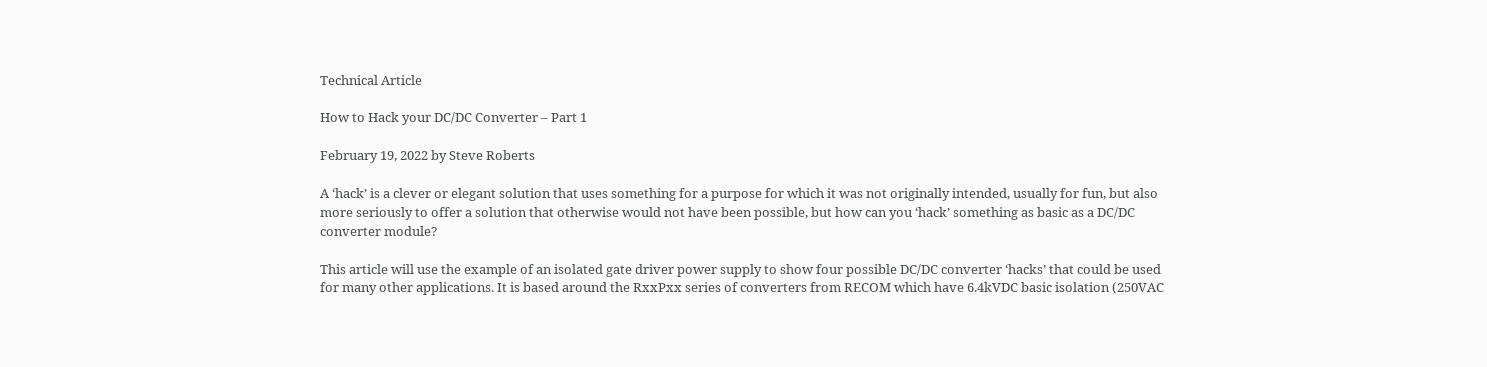Technical Article

How to Hack your DC/DC Converter – Part 1

February 19, 2022 by Steve Roberts

A ‘hack’ is a clever or elegant solution that uses something for a purpose for which it was not originally intended, usually for fun, but also more seriously to offer a solution that otherwise would not have been possible, but how can you ‘hack’ something as basic as a DC/DC converter module?

This article will use the example of an isolated gate driver power supply to show four possible DC/DC converter ‘hacks’ that could be used for many other applications. It is based around the RxxPxx series of converters from RECOM which have 6.4kVDC basic isolation (250VAC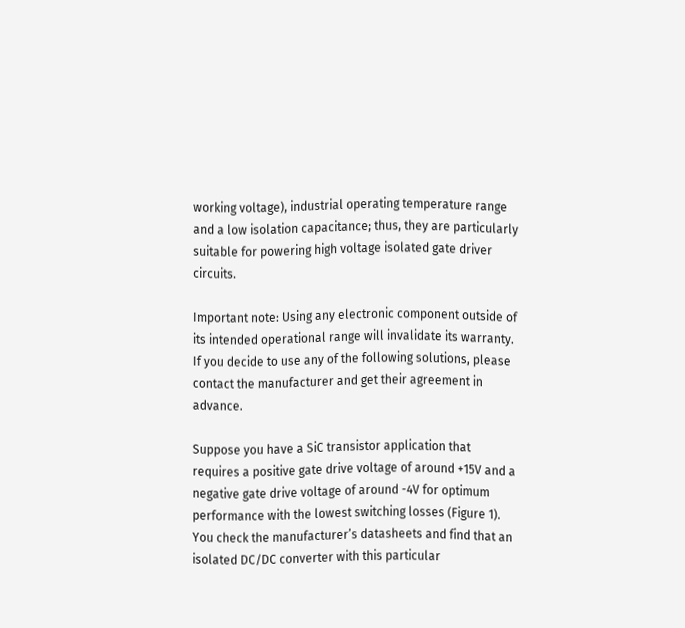working voltage), industrial operating temperature range and a low isolation capacitance; thus, they are particularly suitable for powering high voltage isolated gate driver circuits.

Important note: Using any electronic component outside of its intended operational range will invalidate its warranty. If you decide to use any of the following solutions, please contact the manufacturer and get their agreement in advance.

Suppose you have a SiC transistor application that requires a positive gate drive voltage of around +15V and a negative gate drive voltage of around -4V for optimum performance with the lowest switching losses (Figure 1). You check the manufacturer’s datasheets and find that an isolated DC/DC converter with this particular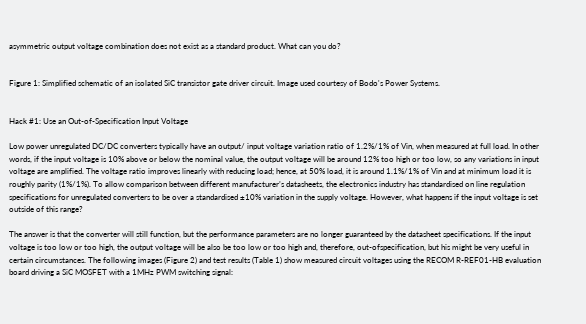asymmetric output voltage combination does not exist as a standard product. What can you do?


Figure 1: Simplified schematic of an isolated SiC transistor gate driver circuit. Image used courtesy of Bodo's Power Systems.


Hack #1: Use an Out-of-Specification Input Voltage

Low power unregulated DC/DC converters typically have an output/ input voltage variation ratio of 1.2%/1% of Vin, when measured at full load. In other words, if the input voltage is 10% above or below the nominal value, the output voltage will be around 12% too high or too low, so any variations in input voltage are amplified. The voltage ratio improves linearly with reducing load; hence, at 50% load, it is around 1.1%/1% of Vin and at minimum load it is roughly parity (1%/1%). To allow comparison between different manufacturer’s datasheets, the electronics industry has standardised on line regulation specifications for unregulated converters to be over a standardised ±10% variation in the supply voltage. However, what happens if the input voltage is set outside of this range?

The answer is that the converter will still function, but the performance parameters are no longer guaranteed by the datasheet specifications. If the input voltage is too low or too high, the output voltage will be also be too low or too high and, therefore, out-ofspecification, but his might be very useful in certain circumstances. The following images (Figure 2) and test results (Table 1) show measured circuit voltages using the RECOM R-REF01-HB evaluation board driving a SiC MOSFET with a 1MHz PWM switching signal: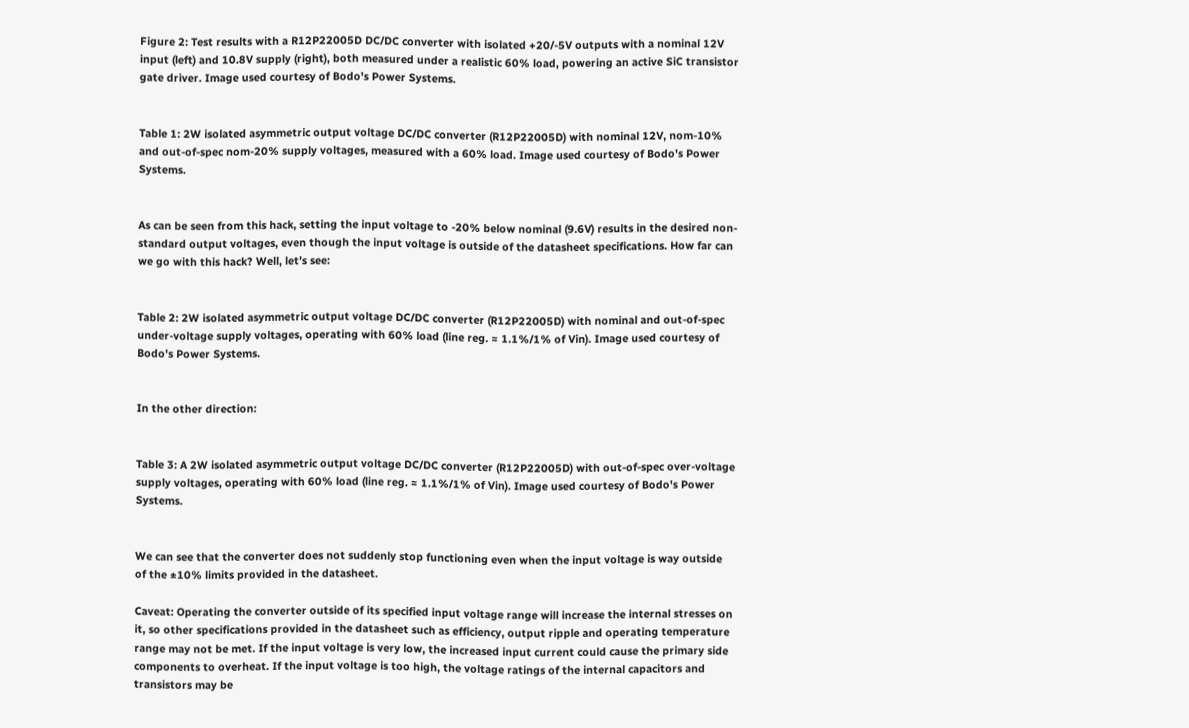Figure 2: Test results with a R12P22005D DC/DC converter with isolated +20/-5V outputs with a nominal 12V input (left) and 10.8V supply (right), both measured under a realistic 60% load, powering an active SiC transistor gate driver. Image used courtesy of Bodo's Power Systems.


Table 1: 2W isolated asymmetric output voltage DC/DC converter (R12P22005D) with nominal 12V, nom-10% and out-of-spec nom-20% supply voltages, measured with a 60% load. Image used courtesy of Bodo's Power Systems.


As can be seen from this hack, setting the input voltage to -20% below nominal (9.6V) results in the desired non-standard output voltages, even though the input voltage is outside of the datasheet specifications. How far can we go with this hack? Well, let’s see:


Table 2: 2W isolated asymmetric output voltage DC/DC converter (R12P22005D) with nominal and out-of-spec under-voltage supply voltages, operating with 60% load (line reg. ≈ 1.1%/1% of Vin). Image used courtesy of Bodo's Power Systems.


In the other direction:


Table 3: A 2W isolated asymmetric output voltage DC/DC converter (R12P22005D) with out-of-spec over-voltage supply voltages, operating with 60% load (line reg. ≈ 1.1%/1% of Vin). Image used courtesy of Bodo's Power Systems.


We can see that the converter does not suddenly stop functioning even when the input voltage is way outside of the ±10% limits provided in the datasheet.

Caveat: Operating the converter outside of its specified input voltage range will increase the internal stresses on it, so other specifications provided in the datasheet such as efficiency, output ripple and operating temperature range may not be met. If the input voltage is very low, the increased input current could cause the primary side components to overheat. If the input voltage is too high, the voltage ratings of the internal capacitors and transistors may be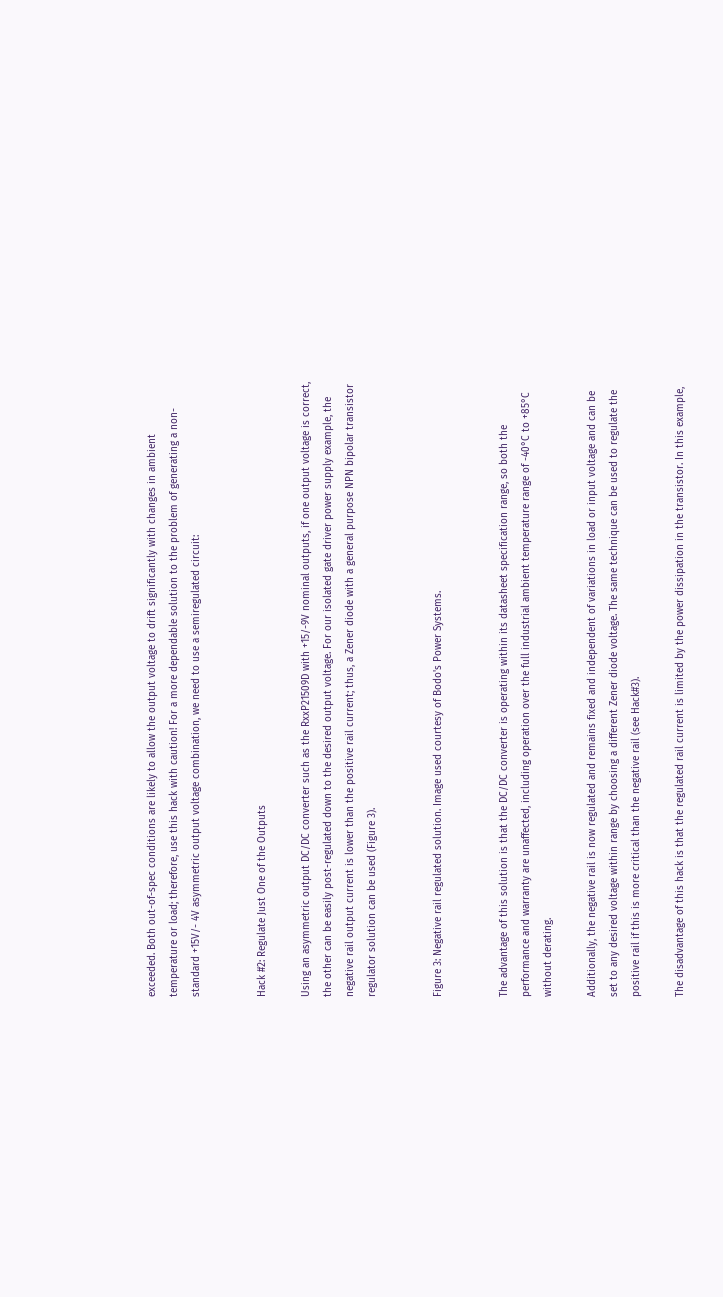exceeded. Both out-of-spec conditions are likely to allow the output voltage to drift significantly with changes in ambient temperature or load; therefore, use this hack with caution! For a more dependable solution to the problem of generating a non-standard +15V/- 4V asymmetric output voltage combination, we need to use a semiregulated circuit:


Hack #2: Regulate Just One of the Outputs

Using an asymmetric output DC/DC converter such as the RxxP21509D with +15/-9V nominal outputs, if one output voltage is correct, the other can be easily post-regulated down to the desired output voltage. For our isolated gate driver power supply example, the negative rail output current is lower than the positive rail current; thus, a Zener diode with a general purpose NPN bipolar transistor regulator solution can be used (Figure 3).


Figure 3: Negative rail regulated solution. Image used courtesy of Bodo's Power Systems.


The advantage of this solution is that the DC/DC converter is operating within its datasheet specification range, so both the performance and warranty are unaffected, including operation over the full industrial ambient temperature range of -40°C to +85°C without derating.

Additionally, the negative rail is now regulated and remains fixed and independent of variations in load or input voltage and can be set to any desired voltage within range by choosing a different Zener diode voltage. The same technique can be used to regulate the positive rail if this is more critical than the negative rail (see Hack#3).

The disadvantage of this hack is that the regulated rail current is limited by the power dissipation in the transistor. In this example,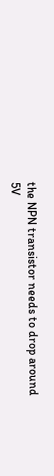the NPN transistor needs to drop around 5V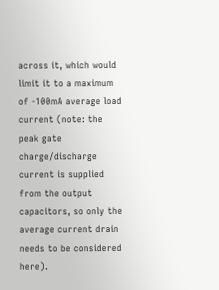across it, which would limit it to a maximum of -100mA average load current (note: the peak gate charge/discharge current is supplied from the output capacitors, so only the average current drain needs to be considered here).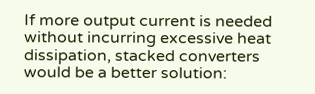If more output current is needed without incurring excessive heat dissipation, stacked converters would be a better solution: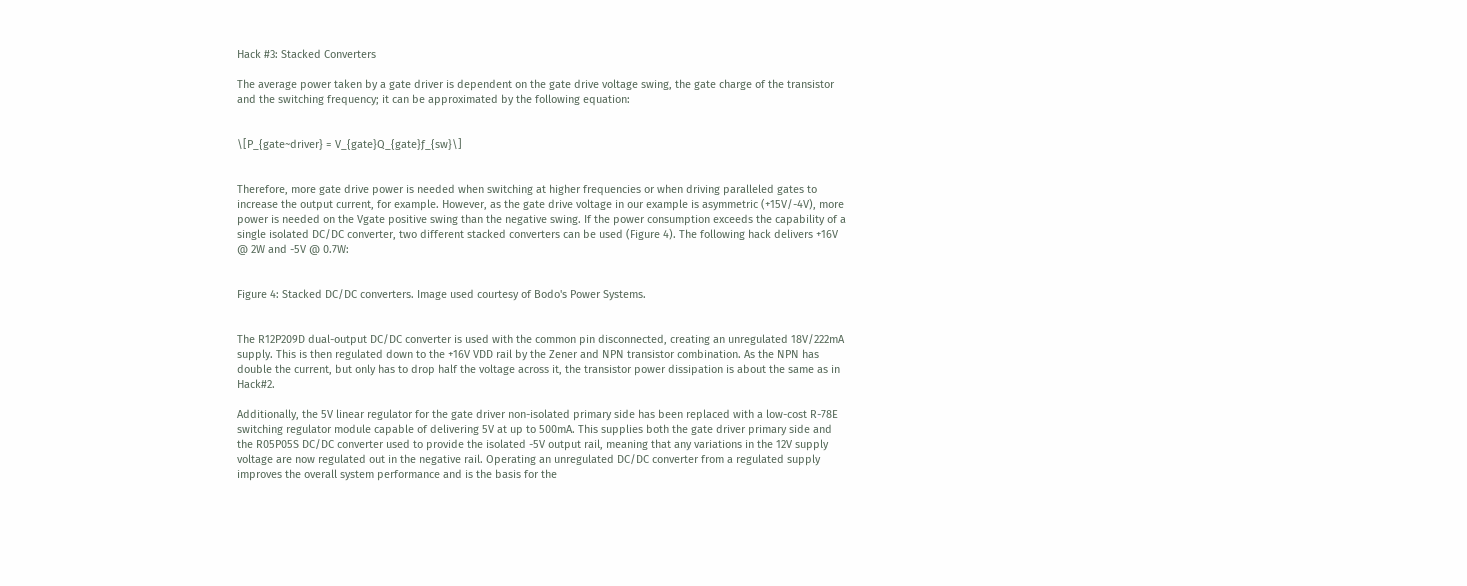Hack #3: Stacked Converters

The average power taken by a gate driver is dependent on the gate drive voltage swing, the gate charge of the transistor and the switching frequency; it can be approximated by the following equation:


\[P_{gate~driver} = V_{gate}Q_{gate}ƒ_{sw}\]


Therefore, more gate drive power is needed when switching at higher frequencies or when driving paralleled gates to increase the output current, for example. However, as the gate drive voltage in our example is asymmetric (+15V/-4V), more power is needed on the Vgate positive swing than the negative swing. If the power consumption exceeds the capability of a single isolated DC/DC converter, two different stacked converters can be used (Figure 4). The following hack delivers +16V @ 2W and -5V @ 0.7W:


Figure 4: Stacked DC/DC converters. Image used courtesy of Bodo's Power Systems.


The R12P209D dual-output DC/DC converter is used with the common pin disconnected, creating an unregulated 18V/222mA supply. This is then regulated down to the +16V VDD rail by the Zener and NPN transistor combination. As the NPN has double the current, but only has to drop half the voltage across it, the transistor power dissipation is about the same as in Hack#2.

Additionally, the 5V linear regulator for the gate driver non-isolated primary side has been replaced with a low-cost R-78E switching regulator module capable of delivering 5V at up to 500mA. This supplies both the gate driver primary side and the R05P05S DC/DC converter used to provide the isolated -5V output rail, meaning that any variations in the 12V supply voltage are now regulated out in the negative rail. Operating an unregulated DC/DC converter from a regulated supply improves the overall system performance and is the basis for the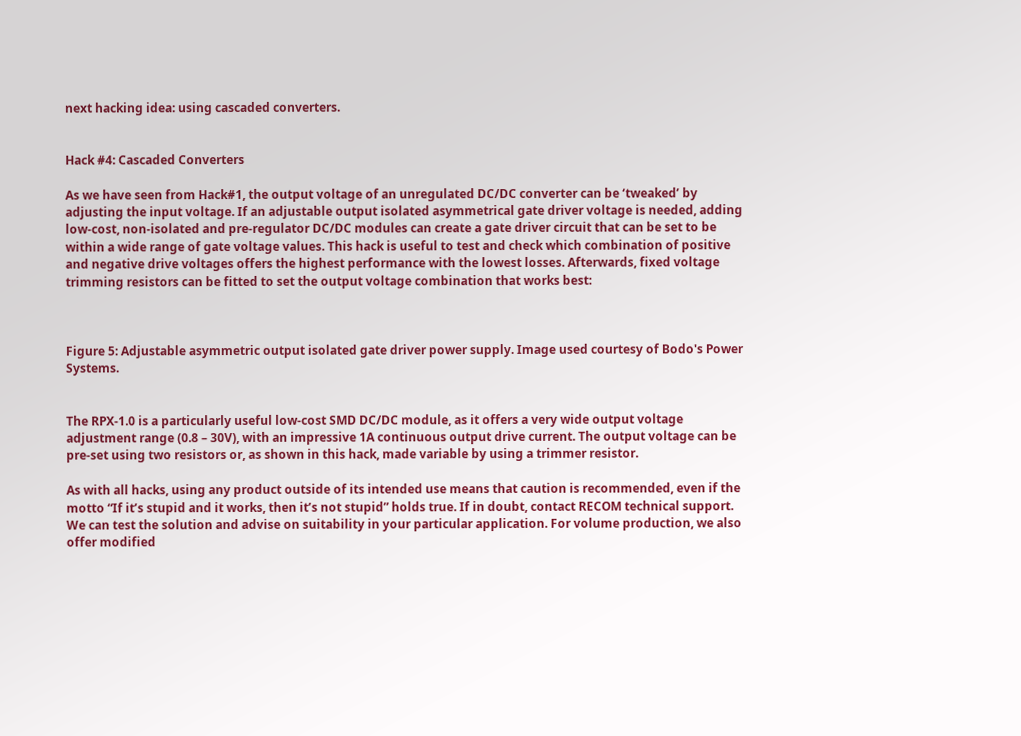next hacking idea: using cascaded converters.


Hack #4: Cascaded Converters

As we have seen from Hack#1, the output voltage of an unregulated DC/DC converter can be ‘tweaked’ by adjusting the input voltage. If an adjustable output isolated asymmetrical gate driver voltage is needed, adding low-cost, non-isolated and pre-regulator DC/DC modules can create a gate driver circuit that can be set to be within a wide range of gate voltage values. This hack is useful to test and check which combination of positive and negative drive voltages offers the highest performance with the lowest losses. Afterwards, fixed voltage trimming resistors can be fitted to set the output voltage combination that works best:



Figure 5: Adjustable asymmetric output isolated gate driver power supply. Image used courtesy of Bodo's Power Systems.


The RPX-1.0 is a particularly useful low-cost SMD DC/DC module, as it offers a very wide output voltage adjustment range (0.8 – 30V), with an impressive 1A continuous output drive current. The output voltage can be pre-set using two resistors or, as shown in this hack, made variable by using a trimmer resistor.

As with all hacks, using any product outside of its intended use means that caution is recommended, even if the motto “If it’s stupid and it works, then it’s not stupid” holds true. If in doubt, contact RECOM technical support. We can test the solution and advise on suitability in your particular application. For volume production, we also offer modified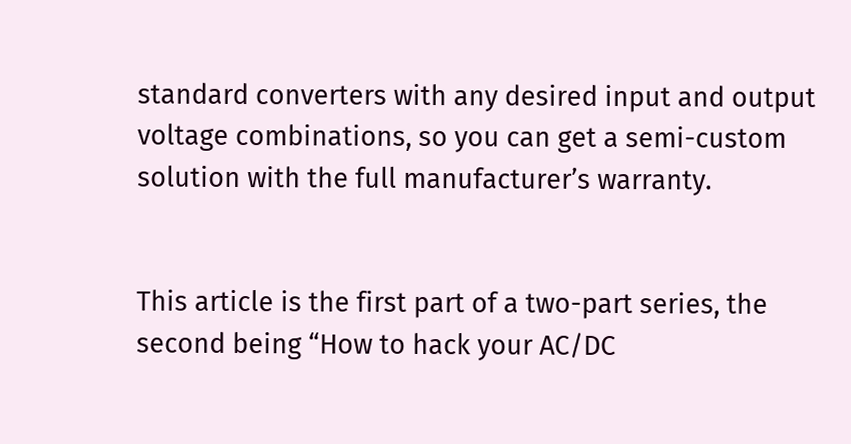standard converters with any desired input and output voltage combinations, so you can get a semi-custom solution with the full manufacturer’s warranty.


This article is the first part of a two-part series, the second being “How to hack your AC/DC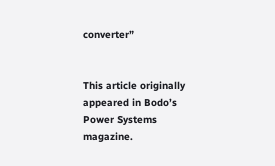converter”


This article originally appeared in Bodo’s Power Systems magazine.